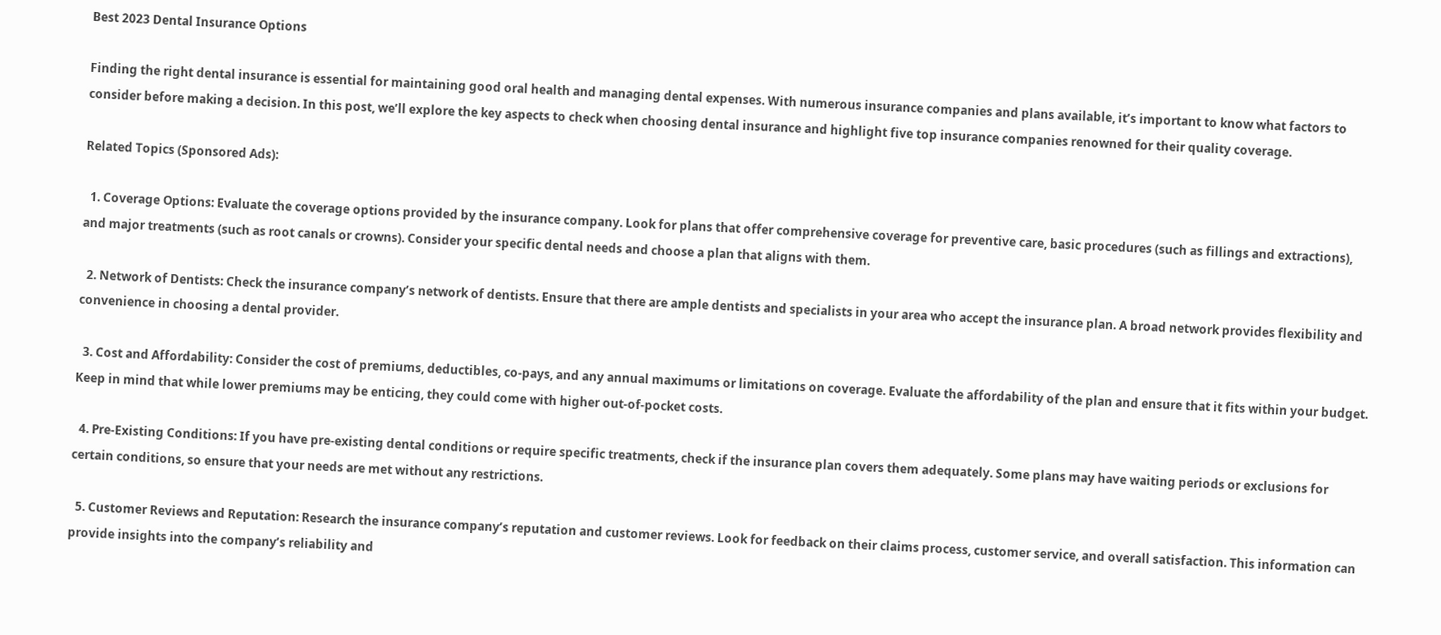Best 2023 Dental Insurance Options

Finding the right dental insurance is essential for maintaining good oral health and managing dental expenses. With numerous insurance companies and plans available, it’s important to know what factors to consider before making a decision. In this post, we’ll explore the key aspects to check when choosing dental insurance and highlight five top insurance companies renowned for their quality coverage.

Related Topics (Sponsored Ads):

  1. Coverage Options: Evaluate the coverage options provided by the insurance company. Look for plans that offer comprehensive coverage for preventive care, basic procedures (such as fillings and extractions), and major treatments (such as root canals or crowns). Consider your specific dental needs and choose a plan that aligns with them.

  2. Network of Dentists: Check the insurance company’s network of dentists. Ensure that there are ample dentists and specialists in your area who accept the insurance plan. A broad network provides flexibility and convenience in choosing a dental provider.

  3. Cost and Affordability: Consider the cost of premiums, deductibles, co-pays, and any annual maximums or limitations on coverage. Evaluate the affordability of the plan and ensure that it fits within your budget. Keep in mind that while lower premiums may be enticing, they could come with higher out-of-pocket costs.

  4. Pre-Existing Conditions: If you have pre-existing dental conditions or require specific treatments, check if the insurance plan covers them adequately. Some plans may have waiting periods or exclusions for certain conditions, so ensure that your needs are met without any restrictions.

  5. Customer Reviews and Reputation: Research the insurance company’s reputation and customer reviews. Look for feedback on their claims process, customer service, and overall satisfaction. This information can provide insights into the company’s reliability and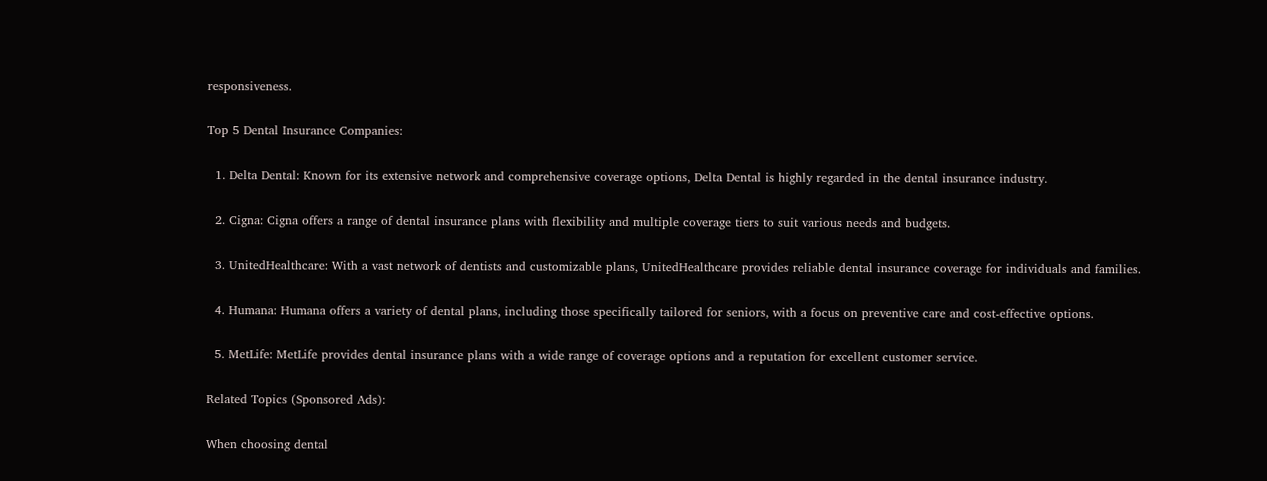responsiveness.

Top 5 Dental Insurance Companies:

  1. Delta Dental: Known for its extensive network and comprehensive coverage options, Delta Dental is highly regarded in the dental insurance industry.

  2. Cigna: Cigna offers a range of dental insurance plans with flexibility and multiple coverage tiers to suit various needs and budgets.

  3. UnitedHealthcare: With a vast network of dentists and customizable plans, UnitedHealthcare provides reliable dental insurance coverage for individuals and families.

  4. Humana: Humana offers a variety of dental plans, including those specifically tailored for seniors, with a focus on preventive care and cost-effective options.

  5. MetLife: MetLife provides dental insurance plans with a wide range of coverage options and a reputation for excellent customer service.

Related Topics (Sponsored Ads):

When choosing dental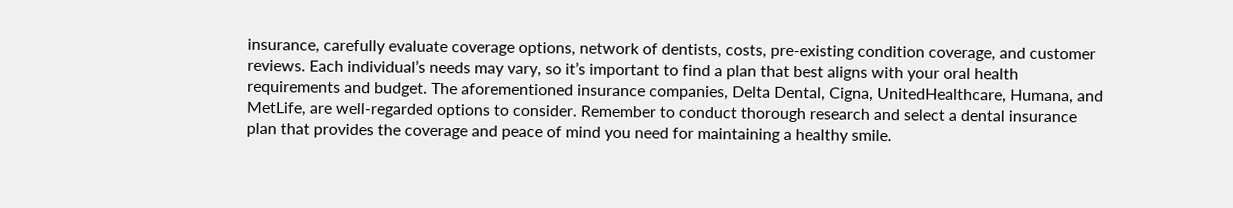insurance, carefully evaluate coverage options, network of dentists, costs, pre-existing condition coverage, and customer reviews. Each individual’s needs may vary, so it’s important to find a plan that best aligns with your oral health requirements and budget. The aforementioned insurance companies, Delta Dental, Cigna, UnitedHealthcare, Humana, and MetLife, are well-regarded options to consider. Remember to conduct thorough research and select a dental insurance plan that provides the coverage and peace of mind you need for maintaining a healthy smile.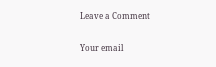Leave a Comment

Your email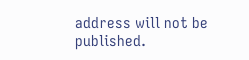address will not be published.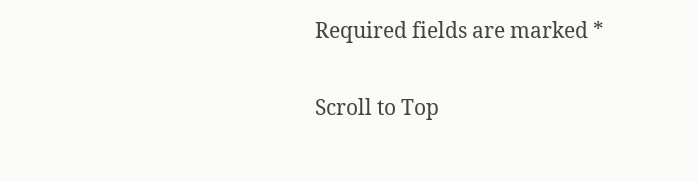Required fields are marked *

Scroll to Top